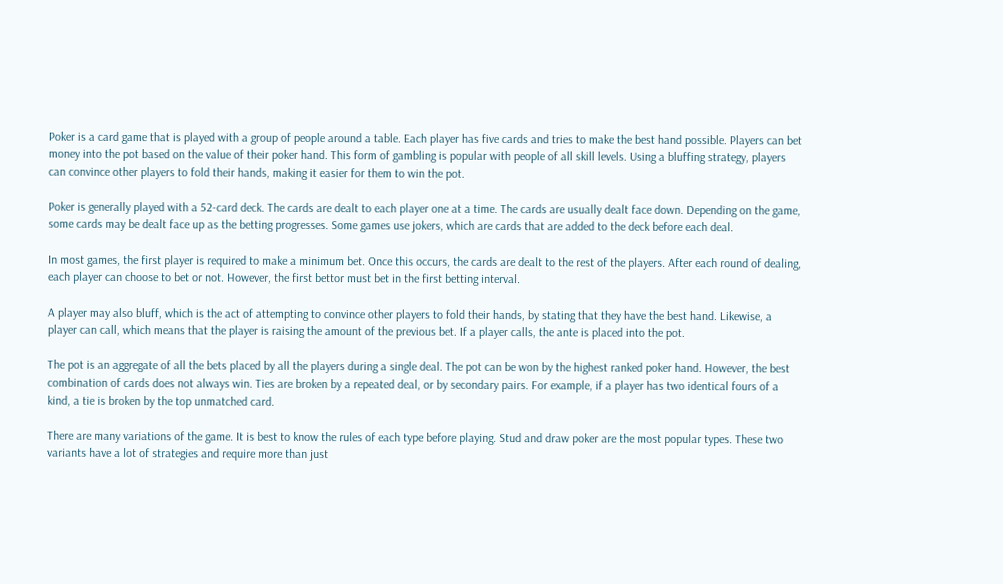Poker is a card game that is played with a group of people around a table. Each player has five cards and tries to make the best hand possible. Players can bet money into the pot based on the value of their poker hand. This form of gambling is popular with people of all skill levels. Using a bluffing strategy, players can convince other players to fold their hands, making it easier for them to win the pot.

Poker is generally played with a 52-card deck. The cards are dealt to each player one at a time. The cards are usually dealt face down. Depending on the game, some cards may be dealt face up as the betting progresses. Some games use jokers, which are cards that are added to the deck before each deal.

In most games, the first player is required to make a minimum bet. Once this occurs, the cards are dealt to the rest of the players. After each round of dealing, each player can choose to bet or not. However, the first bettor must bet in the first betting interval.

A player may also bluff, which is the act of attempting to convince other players to fold their hands, by stating that they have the best hand. Likewise, a player can call, which means that the player is raising the amount of the previous bet. If a player calls, the ante is placed into the pot.

The pot is an aggregate of all the bets placed by all the players during a single deal. The pot can be won by the highest ranked poker hand. However, the best combination of cards does not always win. Ties are broken by a repeated deal, or by secondary pairs. For example, if a player has two identical fours of a kind, a tie is broken by the top unmatched card.

There are many variations of the game. It is best to know the rules of each type before playing. Stud and draw poker are the most popular types. These two variants have a lot of strategies and require more than just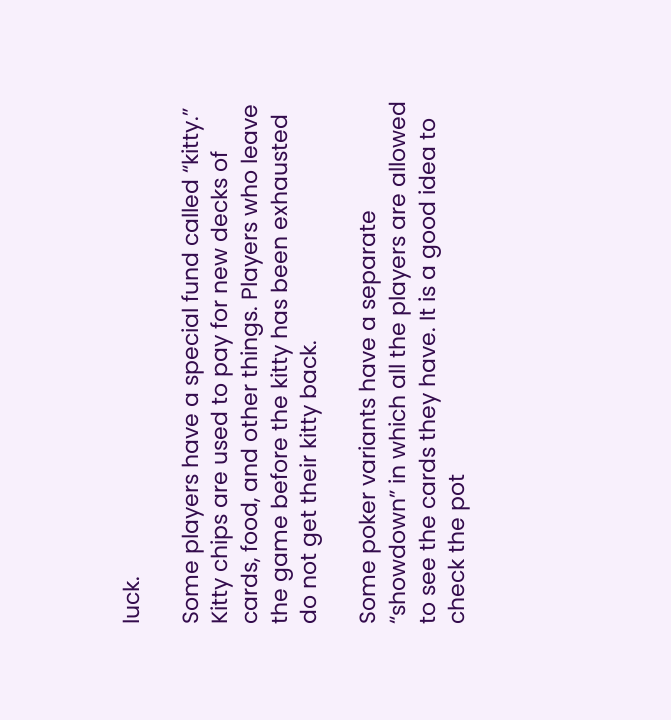luck.

Some players have a special fund called “kitty.” Kitty chips are used to pay for new decks of cards, food, and other things. Players who leave the game before the kitty has been exhausted do not get their kitty back.

Some poker variants have a separate “showdown” in which all the players are allowed to see the cards they have. It is a good idea to check the pot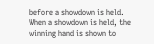before a showdown is held. When a showdown is held, the winning hand is shown to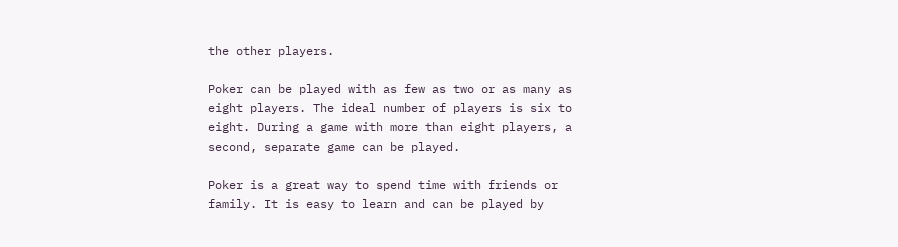the other players.

Poker can be played with as few as two or as many as eight players. The ideal number of players is six to eight. During a game with more than eight players, a second, separate game can be played.

Poker is a great way to spend time with friends or family. It is easy to learn and can be played by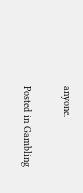anyone.

Posted in Gambling